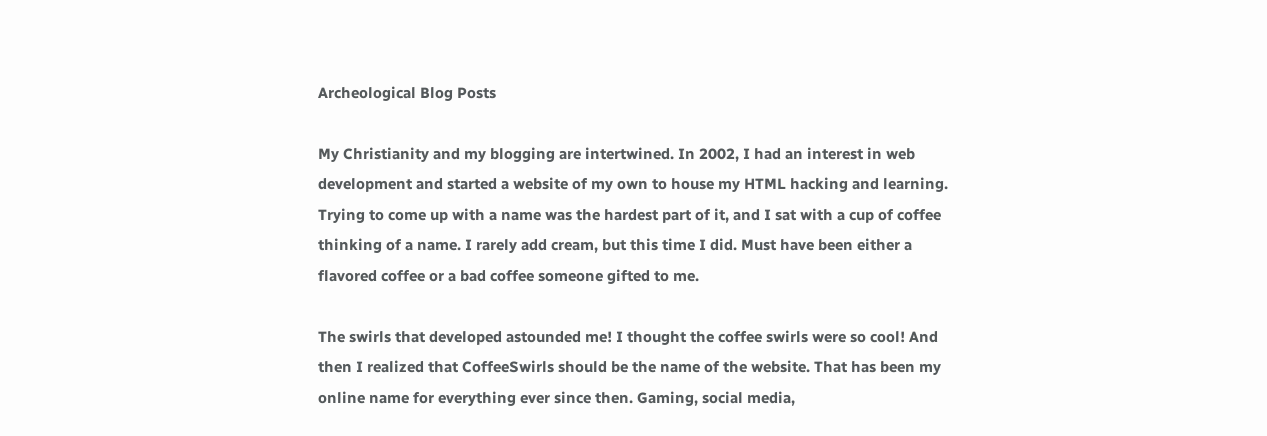Archeological Blog Posts

My Christianity and my blogging are intertwined. In 2002, I had an interest in web development and started a website of my own to house my HTML hacking and learning. Trying to come up with a name was the hardest part of it, and I sat with a cup of coffee thinking of a name. I rarely add cream, but this time I did. Must have been either a flavored coffee or a bad coffee someone gifted to me.

The swirls that developed astounded me! I thought the coffee swirls were so cool! And then I realized that CoffeeSwirls should be the name of the website. That has been my online name for everything ever since then. Gaming, social media,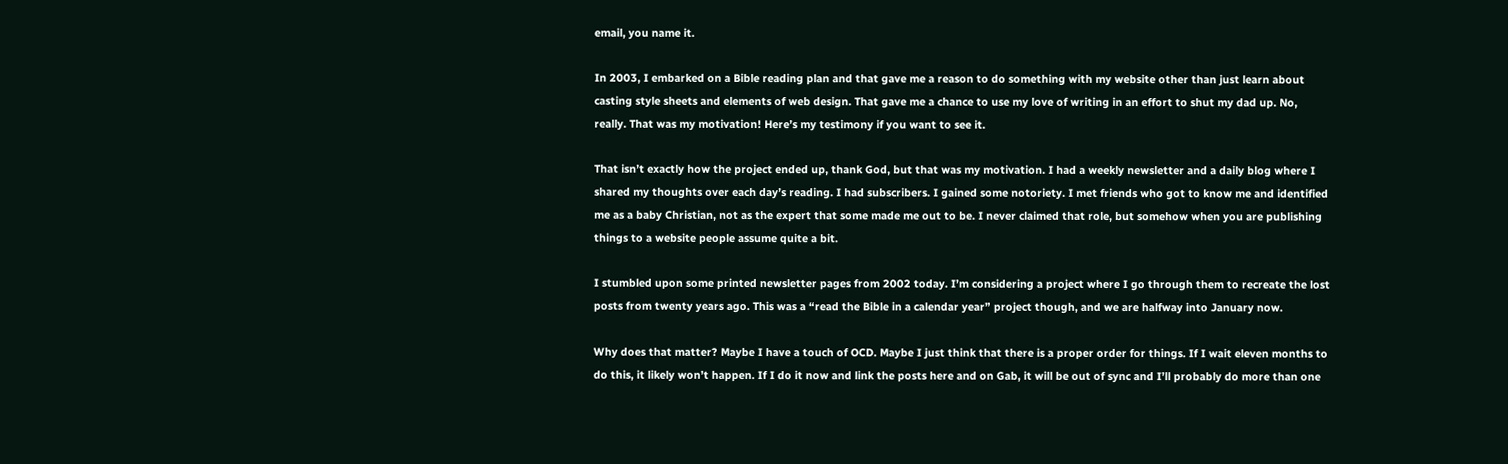email, you name it.

In 2003, I embarked on a Bible reading plan and that gave me a reason to do something with my website other than just learn about casting style sheets and elements of web design. That gave me a chance to use my love of writing in an effort to shut my dad up. No, really. That was my motivation! Here’s my testimony if you want to see it.

That isn’t exactly how the project ended up, thank God, but that was my motivation. I had a weekly newsletter and a daily blog where I shared my thoughts over each day’s reading. I had subscribers. I gained some notoriety. I met friends who got to know me and identified me as a baby Christian, not as the expert that some made me out to be. I never claimed that role, but somehow when you are publishing things to a website people assume quite a bit.

I stumbled upon some printed newsletter pages from 2002 today. I’m considering a project where I go through them to recreate the lost posts from twenty years ago. This was a “read the Bible in a calendar year” project though, and we are halfway into January now.

Why does that matter? Maybe I have a touch of OCD. Maybe I just think that there is a proper order for things. If I wait eleven months to do this, it likely won’t happen. If I do it now and link the posts here and on Gab, it will be out of sync and I’ll probably do more than one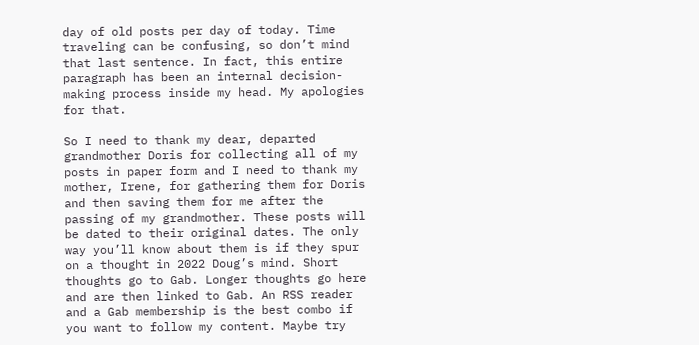day of old posts per day of today. Time traveling can be confusing, so don’t mind that last sentence. In fact, this entire paragraph has been an internal decision-making process inside my head. My apologies for that.

So I need to thank my dear, departed grandmother Doris for collecting all of my posts in paper form and I need to thank my mother, Irene, for gathering them for Doris and then saving them for me after the passing of my grandmother. These posts will be dated to their original dates. The only way you’ll know about them is if they spur on a thought in 2022 Doug’s mind. Short thoughts go to Gab. Longer thoughts go here and are then linked to Gab. An RSS reader and a Gab membership is the best combo if you want to follow my content. Maybe try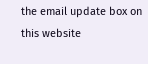the email update box on this website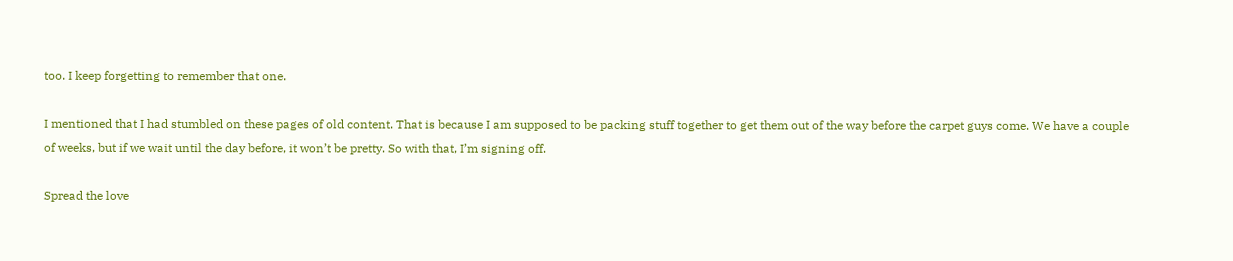too. I keep forgetting to remember that one.

I mentioned that I had stumbled on these pages of old content. That is because I am supposed to be packing stuff together to get them out of the way before the carpet guys come. We have a couple of weeks, but if we wait until the day before, it won’t be pretty. So with that, I’m signing off.

Spread the love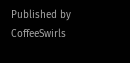Published by CoffeeSwirls